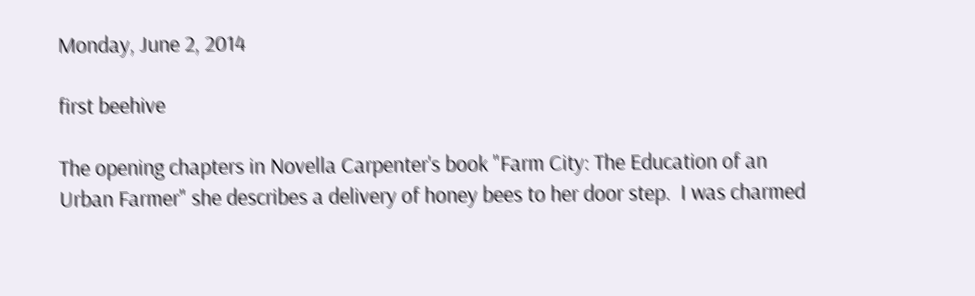Monday, June 2, 2014

first beehive

The opening chapters in Novella Carpenter's book "Farm City: The Education of an Urban Farmer" she describes a delivery of honey bees to her door step.  I was charmed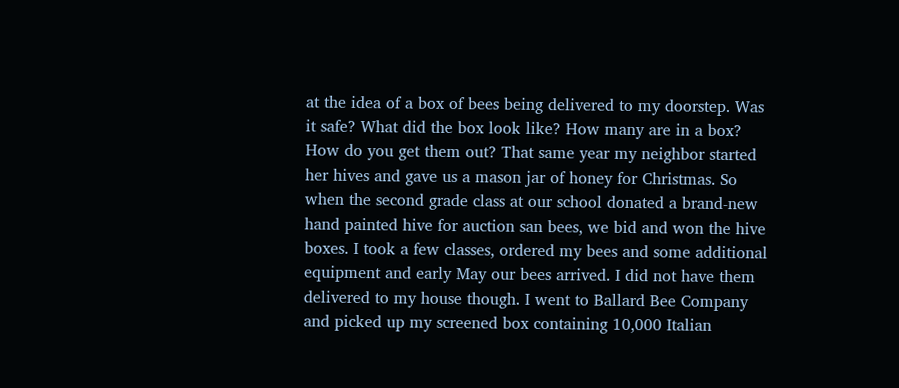at the idea of a box of bees being delivered to my doorstep. Was it safe? What did the box look like? How many are in a box? How do you get them out? That same year my neighbor started her hives and gave us a mason jar of honey for Christmas. So when the second grade class at our school donated a brand-new hand painted hive for auction san bees, we bid and won the hive boxes. I took a few classes, ordered my bees and some additional equipment and early May our bees arrived. I did not have them delivered to my house though. I went to Ballard Bee Company and picked up my screened box containing 10,000 Italian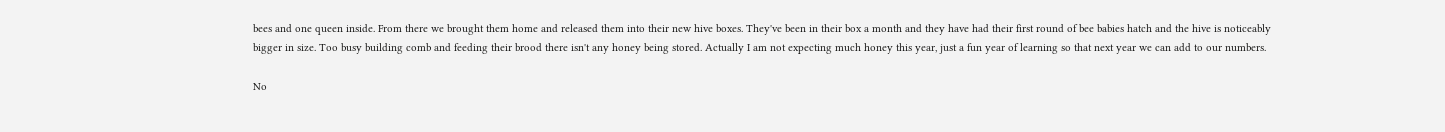bees and one queen inside. From there we brought them home and released them into their new hive boxes. They've been in their box a month and they have had their first round of bee babies hatch and the hive is noticeably bigger in size. Too busy building comb and feeding their brood there isn't any honey being stored. Actually I am not expecting much honey this year, just a fun year of learning so that next year we can add to our numbers.

No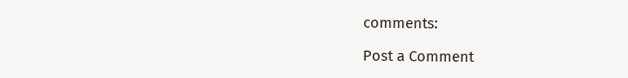comments:

Post a Comment